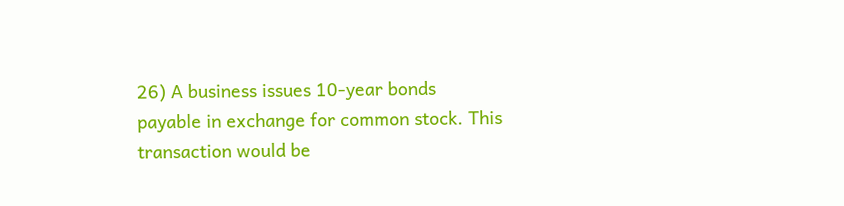26) A business issues 10-year bonds payable in exchange for common stock. This transaction would be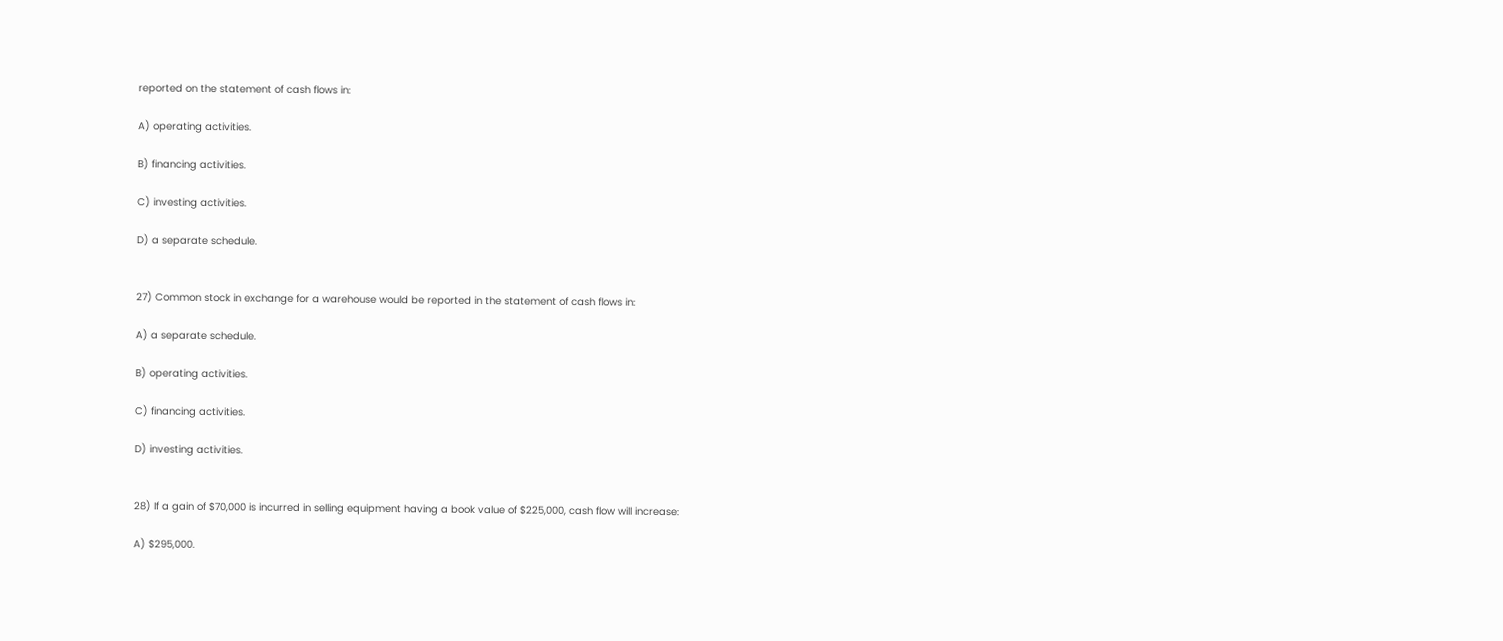reported on the statement of cash flows in:

A) operating activities.

B) financing activities.

C) investing activities.

D) a separate schedule.


27) Common stock in exchange for a warehouse would be reported in the statement of cash flows in:

A) a separate schedule.

B) operating activities.

C) financing activities.

D) investing activities.


28) If a gain of $70,000 is incurred in selling equipment having a book value of $225,000, cash flow will increase:

A) $295,000.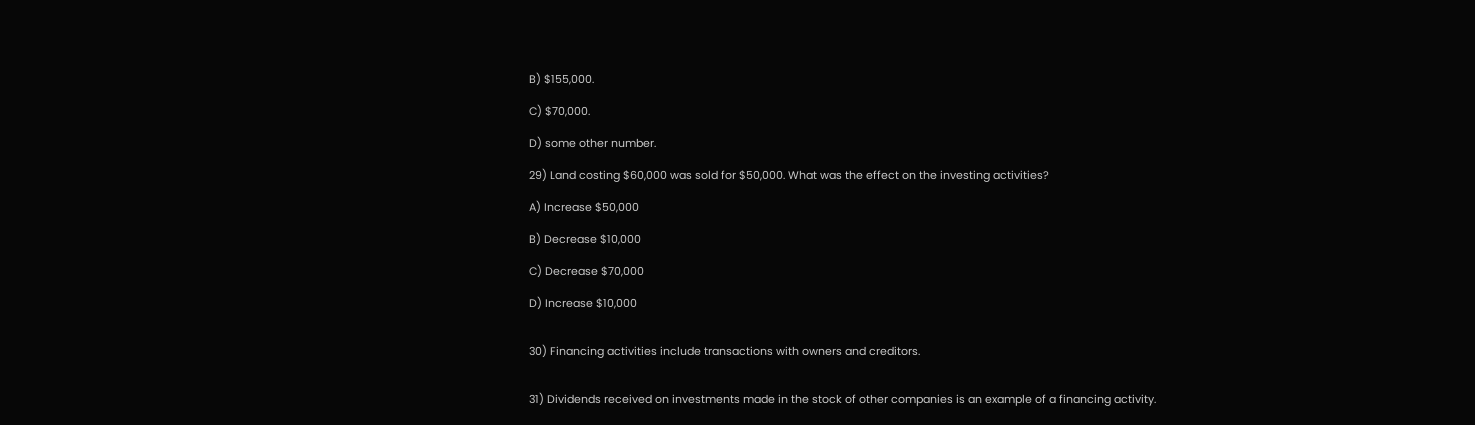B) $155,000.

C) $70,000.

D) some other number.

29) Land costing $60,000 was sold for $50,000. What was the effect on the investing activities?

A) Increase $50,000

B) Decrease $10,000

C) Decrease $70,000

D) Increase $10,000


30) Financing activities include transactions with owners and creditors.


31) Dividends received on investments made in the stock of other companies is an example of a financing activity.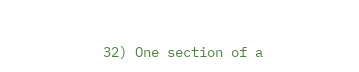32) One section of a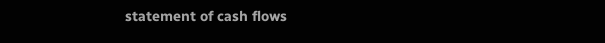statement of cash flows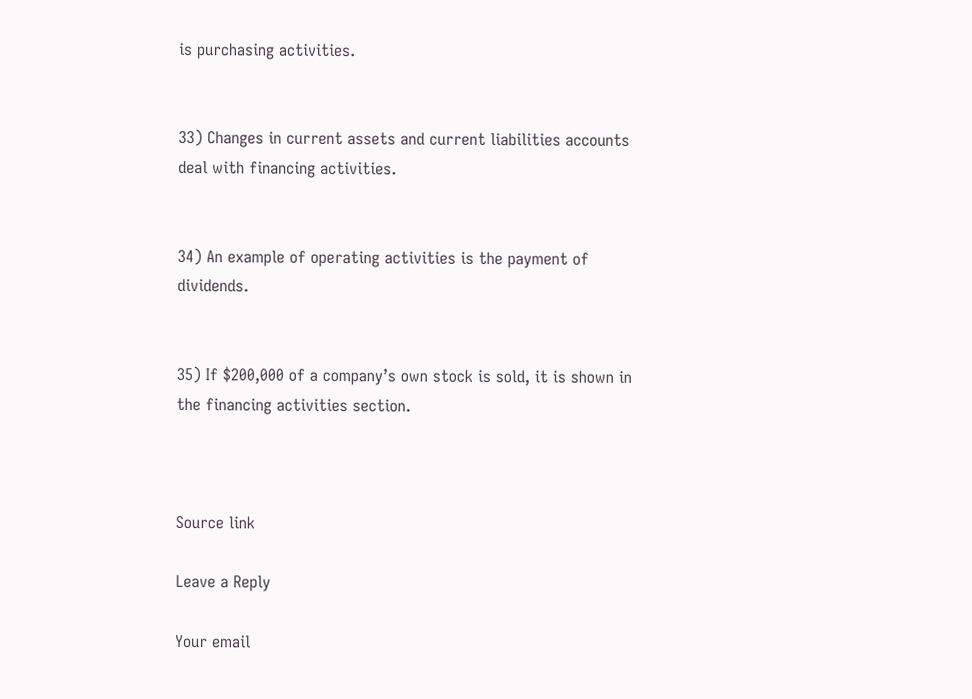is purchasing activities.


33) Changes in current assets and current liabilities accounts deal with financing activities.


34) An example of operating activities is the payment of dividends.


35) If $200,000 of a company’s own stock is sold, it is shown in the financing activities section.



Source link

Leave a Reply

Your email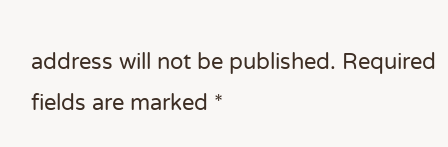address will not be published. Required fields are marked *